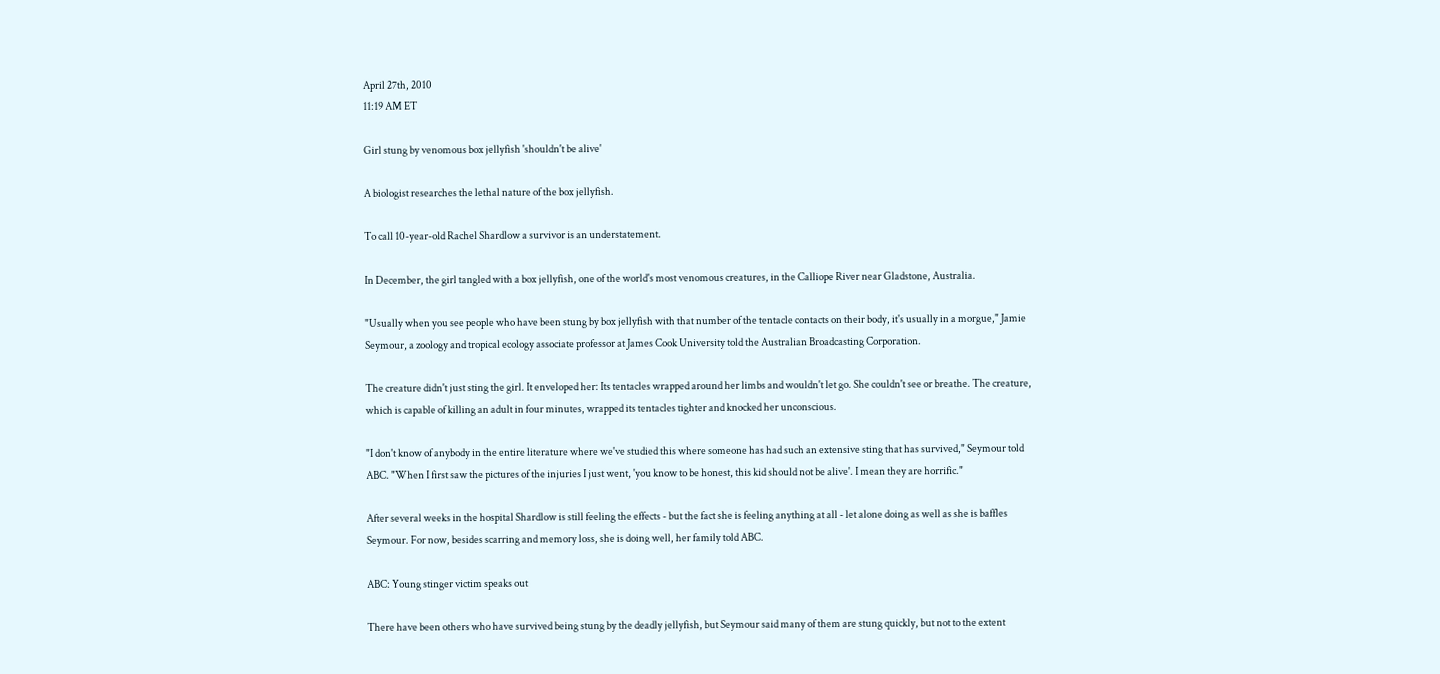April 27th, 2010
11:19 AM ET

Girl stung by venomous box jellyfish 'shouldn't be alive'

A biologist researches the lethal nature of the box jellyfish.

To call 10-year-old Rachel Shardlow a survivor is an understatement.

In December, the girl tangled with a box jellyfish, one of the world's most venomous creatures, in the Calliope River near Gladstone, Australia.

"Usually when you see people who have been stung by box jellyfish with that number of the tentacle contacts on their body, it's usually in a morgue," Jamie Seymour, a zoology and tropical ecology associate professor at James Cook University told the Australian Broadcasting Corporation.

The creature didn't just sting the girl. It enveloped her: Its tentacles wrapped around her limbs and wouldn't let go. She couldn't see or breathe. The creature, which is capable of killing an adult in four minutes, wrapped its tentacles tighter and knocked her unconscious.

"I don't know of anybody in the entire literature where we've studied this where someone has had such an extensive sting that has survived," Seymour told ABC. "When I first saw the pictures of the injuries I just went, 'you know to be honest, this kid should not be alive'. I mean they are horrific."

After several weeks in the hospital Shardlow is still feeling the effects - but the fact she is feeling anything at all - let alone doing as well as she is baffles Seymour. For now, besides scarring and memory loss, she is doing well, her family told ABC.

ABC: Young stinger victim speaks out

There have been others who have survived being stung by the deadly jellyfish, but Seymour said many of them are stung quickly, but not to the extent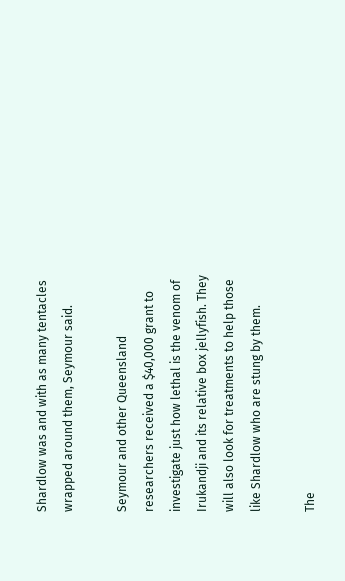Shardlow was and with as many tentacles wrapped around them, Seymour said.

Seymour and other Queensland researchers received a $40,000 grant to investigate just how lethal is the venom of Irukandji and its relative box jellyfish. They will also look for treatments to help those like Shardlow who are stung by them.

The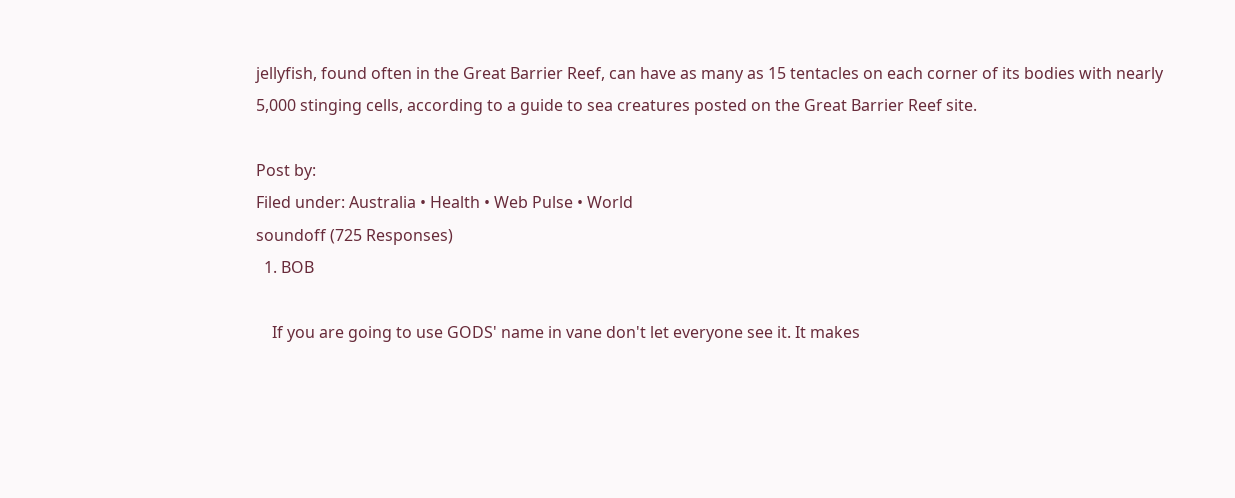jellyfish, found often in the Great Barrier Reef, can have as many as 15 tentacles on each corner of its bodies with nearly 5,000 stinging cells, according to a guide to sea creatures posted on the Great Barrier Reef site.

Post by:
Filed under: Australia • Health • Web Pulse • World
soundoff (725 Responses)
  1. BOB

    If you are going to use GODS' name in vane don't let everyone see it. It makes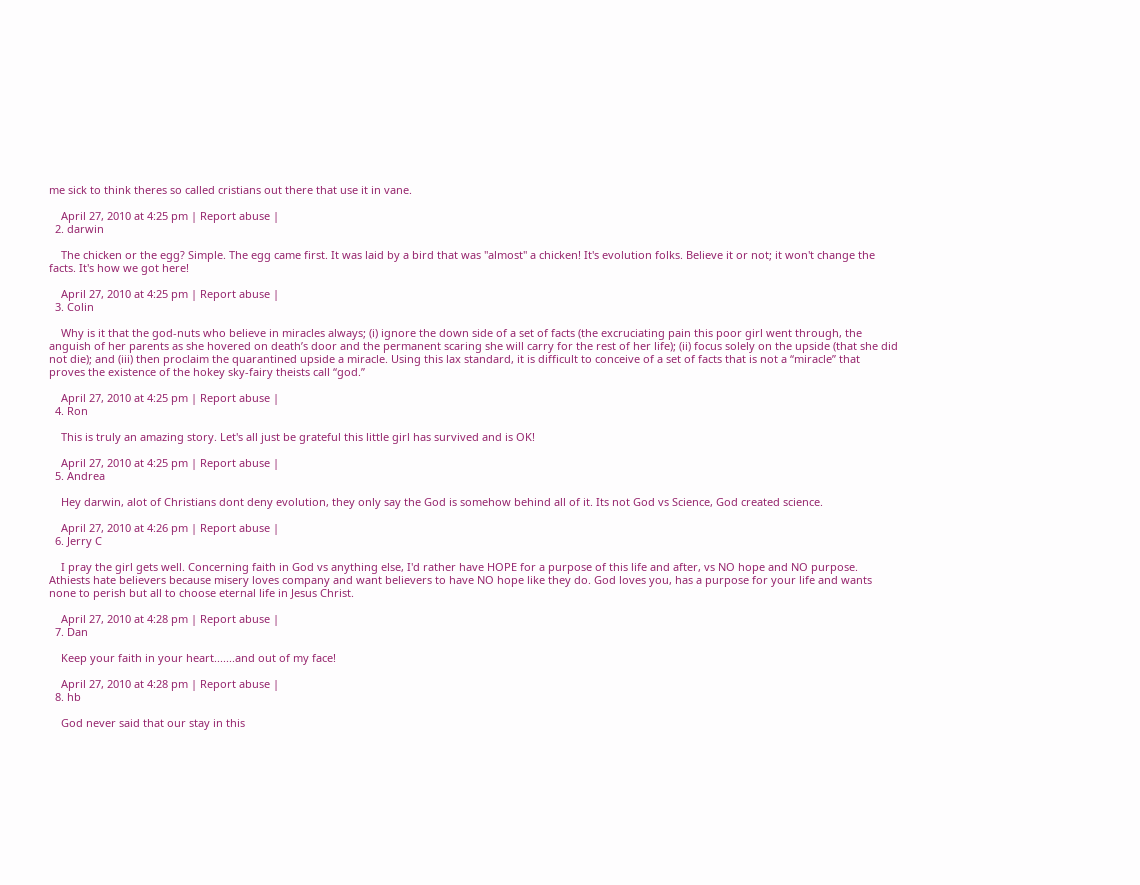me sick to think theres so called cristians out there that use it in vane.

    April 27, 2010 at 4:25 pm | Report abuse |
  2. darwin

    The chicken or the egg? Simple. The egg came first. It was laid by a bird that was "almost" a chicken! It's evolution folks. Believe it or not; it won't change the facts. It's how we got here!

    April 27, 2010 at 4:25 pm | Report abuse |
  3. Colin

    Why is it that the god-nuts who believe in miracles always; (i) ignore the down side of a set of facts (the excruciating pain this poor girl went through, the anguish of her parents as she hovered on death’s door and the permanent scaring she will carry for the rest of her life); (ii) focus solely on the upside (that she did not die); and (iii) then proclaim the quarantined upside a miracle. Using this lax standard, it is difficult to conceive of a set of facts that is not a “miracle” that proves the existence of the hokey sky-fairy theists call “god.”

    April 27, 2010 at 4:25 pm | Report abuse |
  4. Ron

    This is truly an amazing story. Let's all just be grateful this little girl has survived and is OK!

    April 27, 2010 at 4:25 pm | Report abuse |
  5. Andrea

    Hey darwin, alot of Christians dont deny evolution, they only say the God is somehow behind all of it. Its not God vs Science, God created science.

    April 27, 2010 at 4:26 pm | Report abuse |
  6. Jerry C

    I pray the girl gets well. Concerning faith in God vs anything else, I'd rather have HOPE for a purpose of this life and after, vs NO hope and NO purpose. Athiests hate believers because misery loves company and want believers to have NO hope like they do. God loves you, has a purpose for your life and wants none to perish but all to choose eternal life in Jesus Christ.

    April 27, 2010 at 4:28 pm | Report abuse |
  7. Dan

    Keep your faith in your heart.......and out of my face!

    April 27, 2010 at 4:28 pm | Report abuse |
  8. hb

    God never said that our stay in this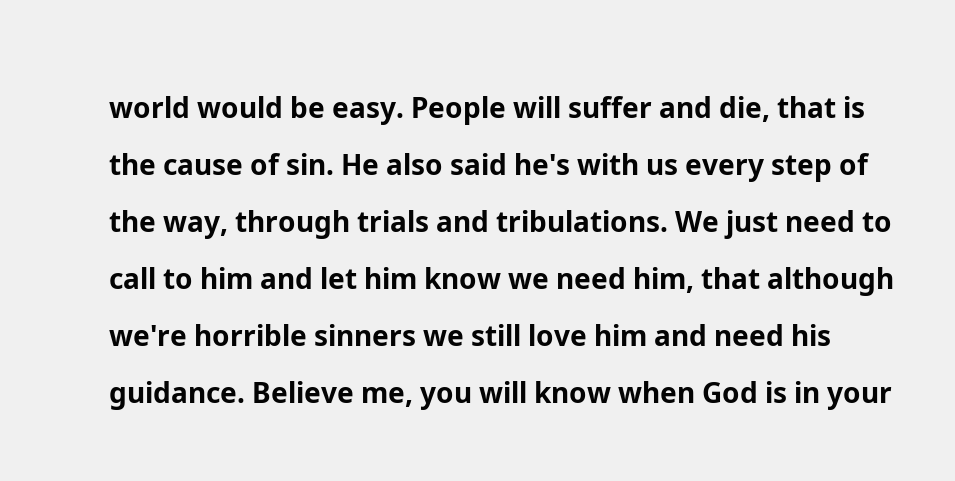world would be easy. People will suffer and die, that is the cause of sin. He also said he's with us every step of the way, through trials and tribulations. We just need to call to him and let him know we need him, that although we're horrible sinners we still love him and need his guidance. Believe me, you will know when God is in your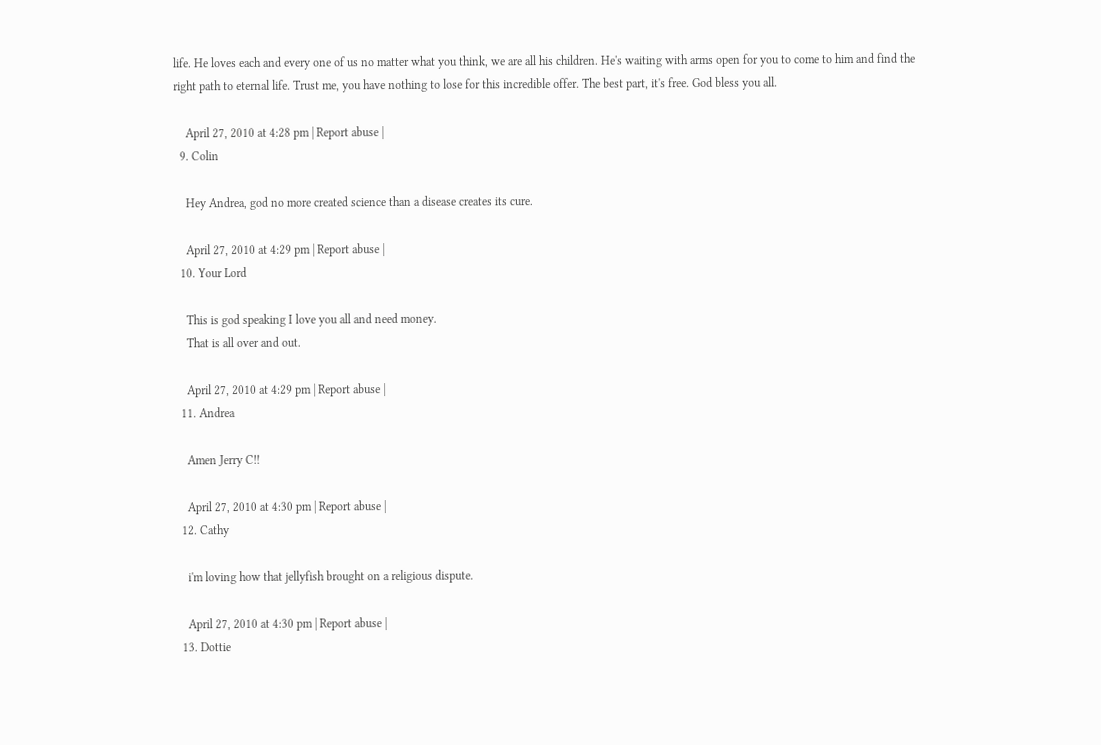life. He loves each and every one of us no matter what you think, we are all his children. He's waiting with arms open for you to come to him and find the right path to eternal life. Trust me, you have nothing to lose for this incredible offer. The best part, it's free. God bless you all.

    April 27, 2010 at 4:28 pm | Report abuse |
  9. Colin

    Hey Andrea, god no more created science than a disease creates its cure.

    April 27, 2010 at 4:29 pm | Report abuse |
  10. Your Lord

    This is god speaking I love you all and need money.
    That is all over and out.

    April 27, 2010 at 4:29 pm | Report abuse |
  11. Andrea

    Amen Jerry C!!

    April 27, 2010 at 4:30 pm | Report abuse |
  12. Cathy

    i'm loving how that jellyfish brought on a religious dispute.

    April 27, 2010 at 4:30 pm | Report abuse |
  13. Dottie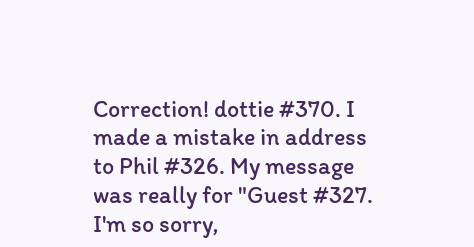Correction! dottie #370. I made a mistake in address to Phil #326. My message was really for "Guest #327. I'm so sorry,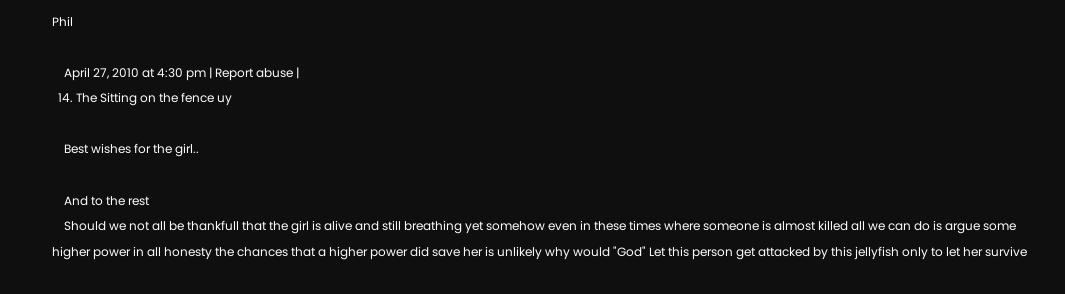Phil

    April 27, 2010 at 4:30 pm | Report abuse |
  14. The Sitting on the fence uy

    Best wishes for the girl..

    And to the rest
    Should we not all be thankfull that the girl is alive and still breathing yet somehow even in these times where someone is almost killed all we can do is argue some higher power in all honesty the chances that a higher power did save her is unlikely why would "God" Let this person get attacked by this jellyfish only to let her survive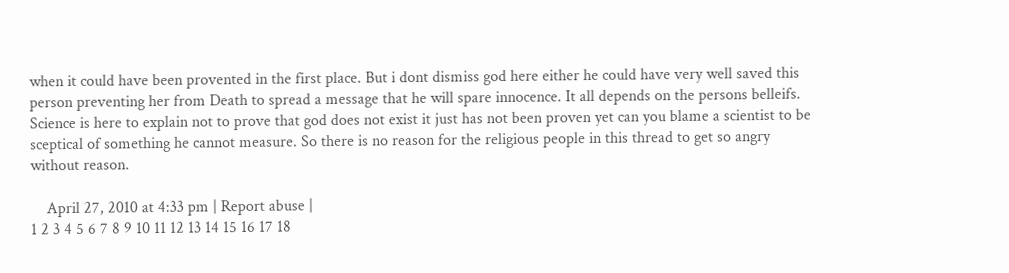when it could have been provented in the first place. But i dont dismiss god here either he could have very well saved this person preventing her from Death to spread a message that he will spare innocence. It all depends on the persons belleifs. Science is here to explain not to prove that god does not exist it just has not been proven yet can you blame a scientist to be sceptical of something he cannot measure. So there is no reason for the religious people in this thread to get so angry without reason.

    April 27, 2010 at 4:33 pm | Report abuse |
1 2 3 4 5 6 7 8 9 10 11 12 13 14 15 16 17 18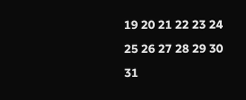19 20 21 22 23 24 25 26 27 28 29 30 31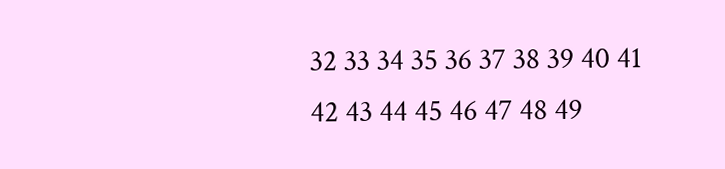32 33 34 35 36 37 38 39 40 41 42 43 44 45 46 47 48 49